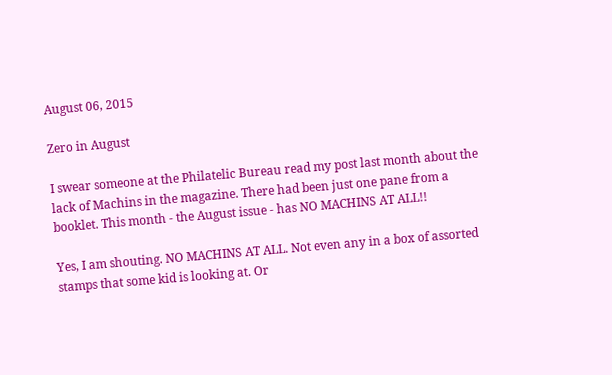August 06, 2015

Zero in August

I swear someone at the Philatelic Bureau read my post last month about the lack of Machins in the magazine. There had been just one pane from a booklet. This month - the August issue - has NO MACHINS AT ALL!!

Yes, I am shouting. NO MACHINS AT ALL. Not even any in a box of assorted stamps that some kid is looking at. Or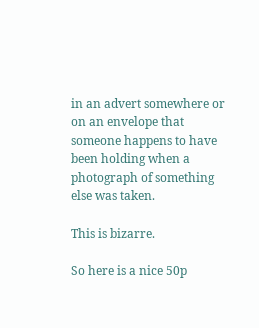in an advert somewhere or on an envelope that someone happens to have been holding when a photograph of something else was taken.

This is bizarre.

So here is a nice 50p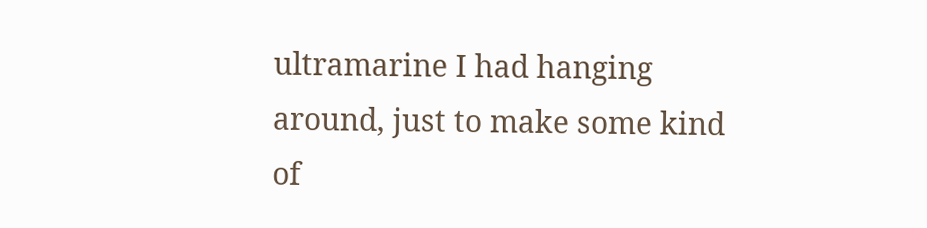ultramarine I had hanging around, just to make some kind of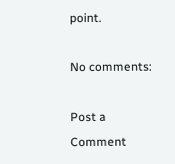point.

No comments:

Post a Comment